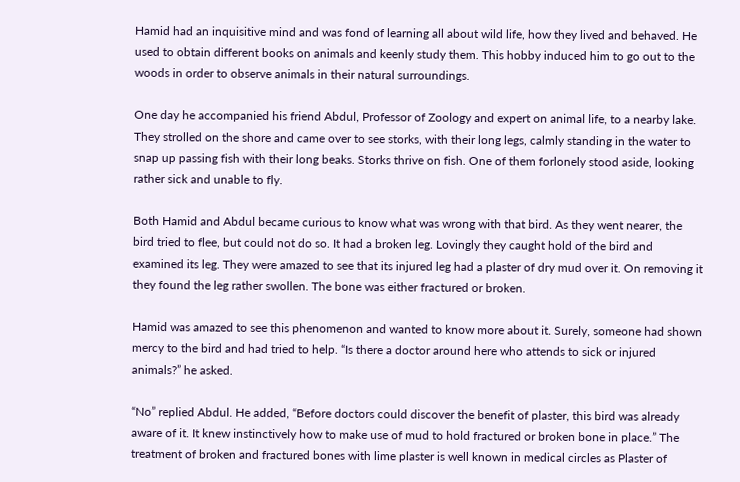Hamid had an inquisitive mind and was fond of learning all about wild life, how they lived and behaved. He used to obtain different books on animals and keenly study them. This hobby induced him to go out to the woods in order to observe animals in their natural surroundings.

One day he accompanied his friend Abdul, Professor of Zoology and expert on animal life, to a nearby lake. They strolled on the shore and came over to see storks, with their long legs, calmly standing in the water to snap up passing fish with their long beaks. Storks thrive on fish. One of them forlonely stood aside, looking rather sick and unable to fly.

Both Hamid and Abdul became curious to know what was wrong with that bird. As they went nearer, the bird tried to flee, but could not do so. It had a broken leg. Lovingly they caught hold of the bird and examined its leg. They were amazed to see that its injured leg had a plaster of dry mud over it. On removing it they found the leg rather swollen. The bone was either fractured or broken.

Hamid was amazed to see this phenomenon and wanted to know more about it. Surely, someone had shown mercy to the bird and had tried to help. “Is there a doctor around here who attends to sick or injured animals?” he asked.

“No” replied Abdul. He added, “Before doctors could discover the benefit of plaster, this bird was already aware of it. It knew instinctively how to make use of mud to hold fractured or broken bone in place.” The treatment of broken and fractured bones with lime plaster is well known in medical circles as Plaster of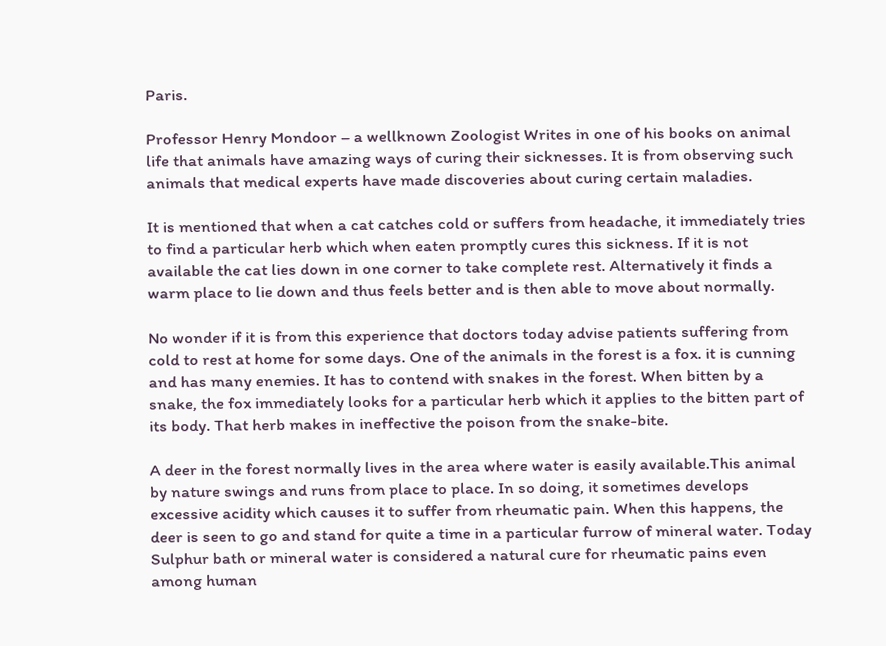Paris.

Professor Henry Mondoor – a wellknown Zoologist Writes in one of his books on animal life that animals have amazing ways of curing their sicknesses. It is from observing such animals that medical experts have made discoveries about curing certain maladies.

It is mentioned that when a cat catches cold or suffers from headache, it immediately tries to find a particular herb which when eaten promptly cures this sickness. If it is not available the cat lies down in one corner to take complete rest. Alternatively it finds a warm place to lie down and thus feels better and is then able to move about normally.

No wonder if it is from this experience that doctors today advise patients suffering from cold to rest at home for some days. One of the animals in the forest is a fox. it is cunning and has many enemies. It has to contend with snakes in the forest. When bitten by a snake, the fox immediately looks for a particular herb which it applies to the bitten part of its body. That herb makes in ineffective the poison from the snake-bite.

A deer in the forest normally lives in the area where water is easily available.This animal by nature swings and runs from place to place. In so doing, it sometimes develops excessive acidity which causes it to suffer from rheumatic pain. When this happens, the deer is seen to go and stand for quite a time in a particular furrow of mineral water. Today Sulphur bath or mineral water is considered a natural cure for rheumatic pains even among human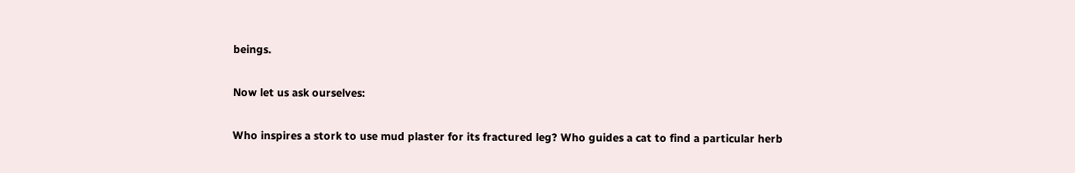beings.

Now let us ask ourselves:

Who inspires a stork to use mud plaster for its fractured leg? Who guides a cat to find a particular herb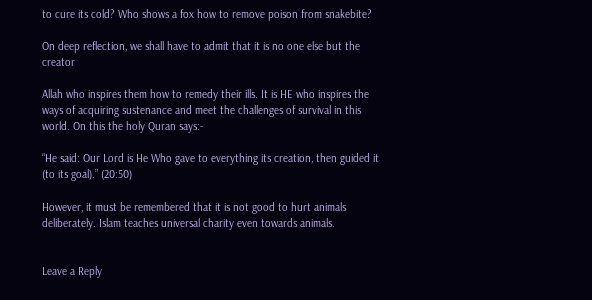to cure its cold? Who shows a fox how to remove poison from snakebite?

On deep reflection, we shall have to admit that it is no one else but the creator

Allah who inspires them how to remedy their ills. It is HE who inspires the ways of acquiring sustenance and meet the challenges of survival in this world. On this the holy Quran says:-

“He said: Our Lord is He Who gave to everything its creation, then guided it (to its goal).” (20:50)

However, it must be remembered that it is not good to hurt animals deliberately. Islam teaches universal charity even towards animals.


Leave a Reply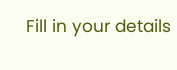Fill in your details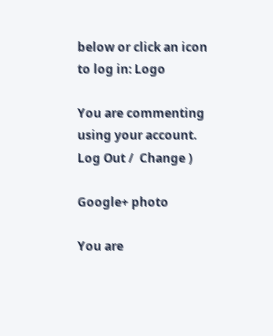below or click an icon to log in: Logo

You are commenting using your account. Log Out /  Change )

Google+ photo

You are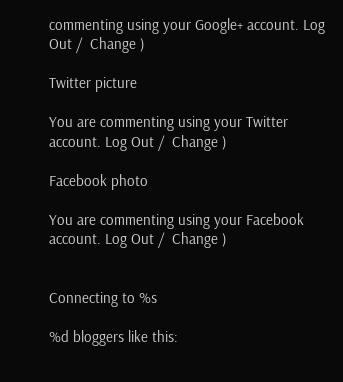commenting using your Google+ account. Log Out /  Change )

Twitter picture

You are commenting using your Twitter account. Log Out /  Change )

Facebook photo

You are commenting using your Facebook account. Log Out /  Change )


Connecting to %s

%d bloggers like this: